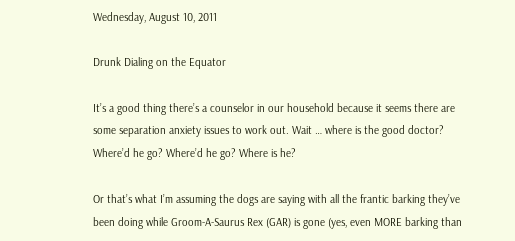Wednesday, August 10, 2011

Drunk Dialing on the Equator

It’s a good thing there’s a counselor in our household because it seems there are some separation anxiety issues to work out. Wait … where is the good doctor? Where’d he go? Where’d he go? Where is he?

Or that’s what I’m assuming the dogs are saying with all the frantic barking they’ve been doing while Groom-A-Saurus Rex (GAR) is gone (yes, even MORE barking than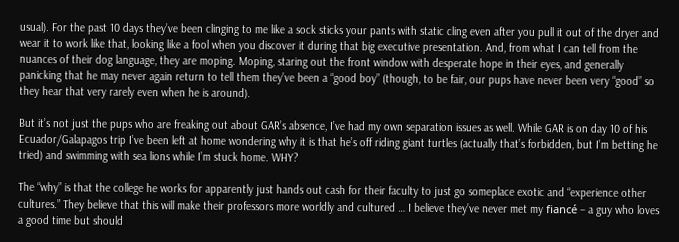usual). For the past 10 days they’ve been clinging to me like a sock sticks your pants with static cling even after you pull it out of the dryer and wear it to work like that, looking like a fool when you discover it during that big executive presentation. And, from what I can tell from the nuances of their dog language, they are moping. Moping, staring out the front window with desperate hope in their eyes, and generally panicking that he may never again return to tell them they’ve been a “good boy” (though, to be fair, our pups have never been very “good” so they hear that very rarely even when he is around).

But it’s not just the pups who are freaking out about GAR’s absence, I’ve had my own separation issues as well. While GAR is on day 10 of his Ecuador/Galapagos trip I’ve been left at home wondering why it is that he’s off riding giant turtles (actually that’s forbidden, but I’m betting he tried) and swimming with sea lions while I’m stuck home. WHY?

The “why” is that the college he works for apparently just hands out cash for their faculty to just go someplace exotic and “experience other cultures.” They believe that this will make their professors more worldly and cultured … I believe they’ve never met my fiancé – a guy who loves a good time but should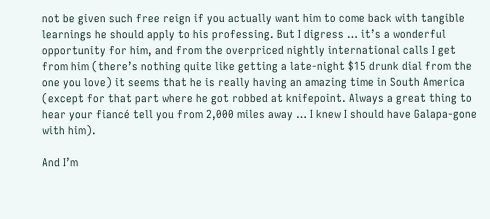not be given such free reign if you actually want him to come back with tangible learnings he should apply to his professing. But I digress … it’s a wonderful opportunity for him, and from the overpriced nightly international calls I get from him (there’s nothing quite like getting a late-night $15 drunk dial from the one you love) it seems that he is really having an amazing time in South America (except for that part where he got robbed at knifepoint. Always a great thing to hear your fiancé tell you from 2,000 miles away … I knew I should have Galapa-gone with him).

And I’m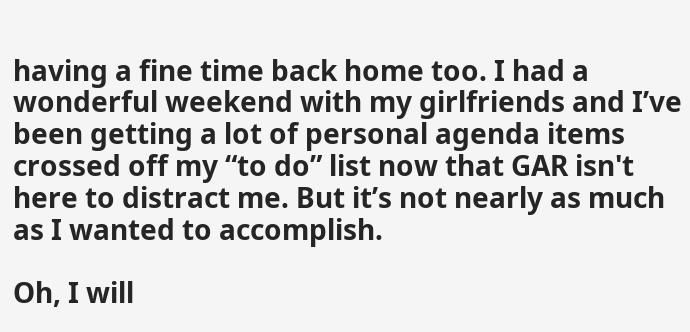having a fine time back home too. I had a wonderful weekend with my girlfriends and I’ve been getting a lot of personal agenda items crossed off my “to do” list now that GAR isn't here to distract me. But it’s not nearly as much as I wanted to accomplish.

Oh, I will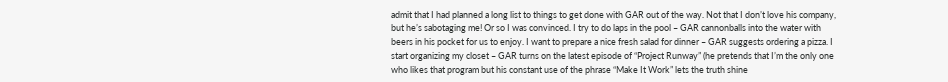admit that I had planned a long list to things to get done with GAR out of the way. Not that I don’t love his company, but he’s sabotaging me! Or so I was convinced. I try to do laps in the pool – GAR cannonballs into the water with beers in his pocket for us to enjoy. I want to prepare a nice fresh salad for dinner – GAR suggests ordering a pizza. I start organizing my closet – GAR turns on the latest episode of “Project Runway” (he pretends that I’m the only one who likes that program but his constant use of the phrase “Make It Work” lets the truth shine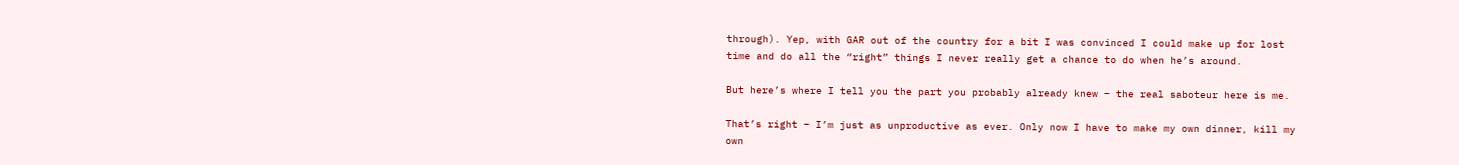through). Yep, with GAR out of the country for a bit I was convinced I could make up for lost time and do all the “right” things I never really get a chance to do when he’s around.

But here’s where I tell you the part you probably already knew – the real saboteur here is me.

That’s right – I’m just as unproductive as ever. Only now I have to make my own dinner, kill my own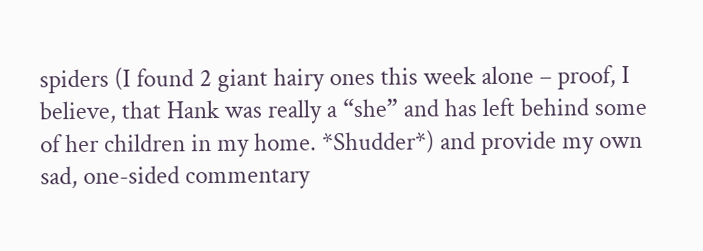spiders (I found 2 giant hairy ones this week alone – proof, I believe, that Hank was really a “she” and has left behind some of her children in my home. *Shudder*) and provide my own sad, one-sided commentary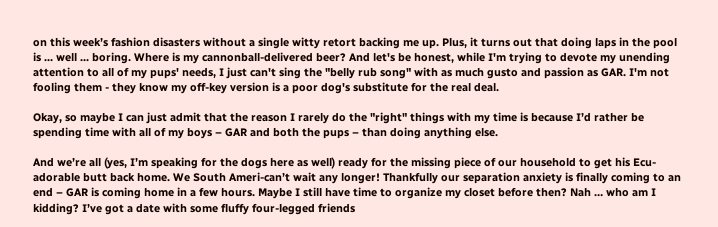on this week’s fashion disasters without a single witty retort backing me up. Plus, it turns out that doing laps in the pool is ... well ... boring. Where is my cannonball-delivered beer? And let's be honest, while I'm trying to devote my unending attention to all of my pups' needs, I just can't sing the "belly rub song" with as much gusto and passion as GAR. I'm not fooling them - they know my off-key version is a poor dog's substitute for the real deal.

Okay, so maybe I can just admit that the reason I rarely do the "right" things with my time is because I’d rather be spending time with all of my boys – GAR and both the pups – than doing anything else.

And we’re all (yes, I’m speaking for the dogs here as well) ready for the missing piece of our household to get his Ecu-adorable butt back home. We South Ameri-can’t wait any longer! Thankfully our separation anxiety is finally coming to an end – GAR is coming home in a few hours. Maybe I still have time to organize my closet before then? Nah … who am I kidding? I’ve got a date with some fluffy four-legged friends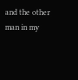and the other man in my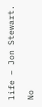life – Jon Stewart.

No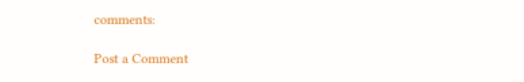comments:

Post a Comment